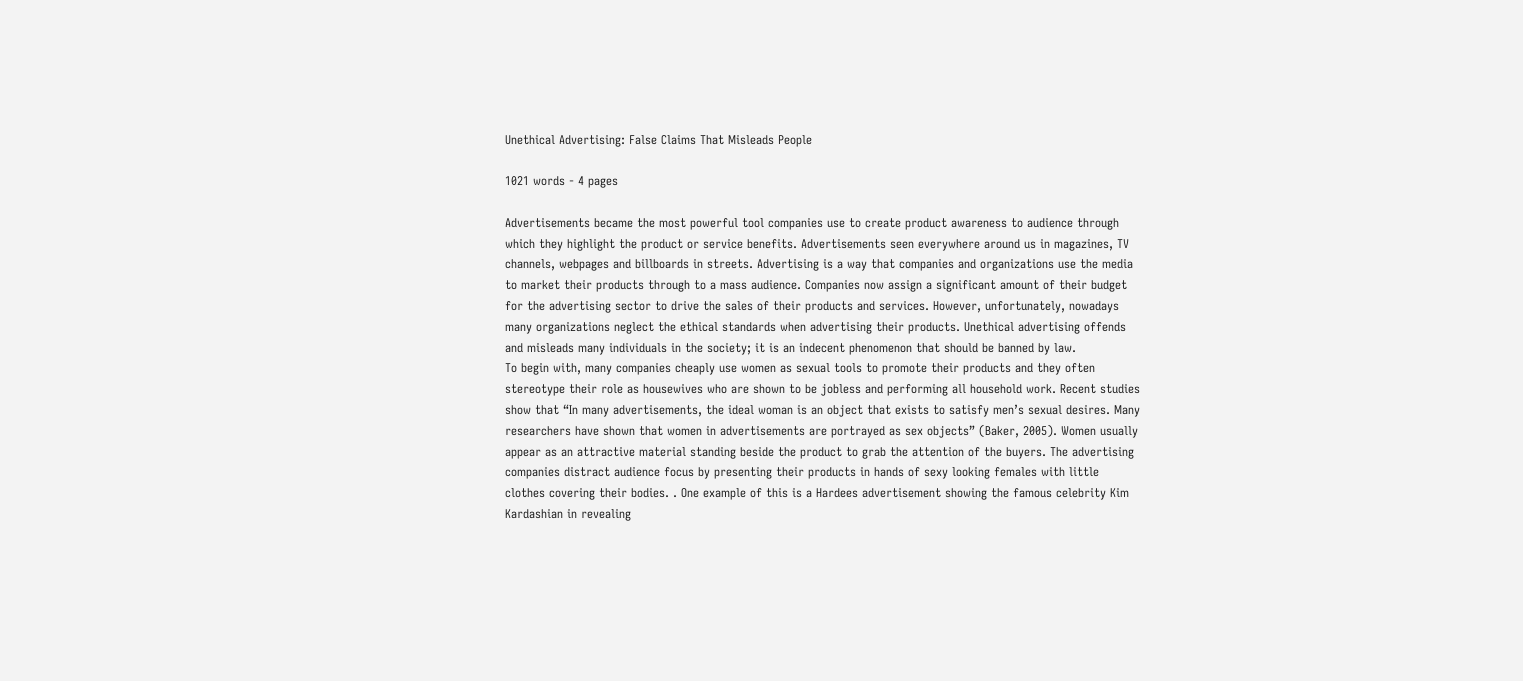Unethical Advertising: False Claims That Misleads People

1021 words - 4 pages

Advertisements became the most powerful tool companies use to create product awareness to audience through which they highlight the product or service benefits. Advertisements seen everywhere around us in magazines, TV channels, webpages and billboards in streets. Advertising is a way that companies and organizations use the media to market their products through to a mass audience. Companies now assign a significant amount of their budget for the advertising sector to drive the sales of their products and services. However, unfortunately, nowadays many organizations neglect the ethical standards when advertising their products. Unethical advertising offends and misleads many individuals in the society; it is an indecent phenomenon that should be banned by law.
To begin with, many companies cheaply use women as sexual tools to promote their products and they often stereotype their role as housewives who are shown to be jobless and performing all household work. Recent studies show that “In many advertisements, the ideal woman is an object that exists to satisfy men’s sexual desires. Many researchers have shown that women in advertisements are portrayed as sex objects” (Baker, 2005). Women usually appear as an attractive material standing beside the product to grab the attention of the buyers. The advertising companies distract audience focus by presenting their products in hands of sexy looking females with little clothes covering their bodies. . One example of this is a Hardees advertisement showing the famous celebrity Kim Kardashian in revealing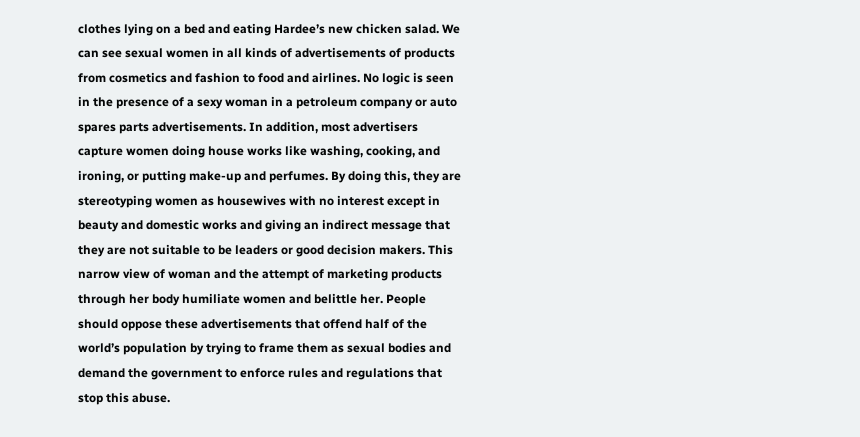clothes lying on a bed and eating Hardee’s new chicken salad. We can see sexual women in all kinds of advertisements of products from cosmetics and fashion to food and airlines. No logic is seen in the presence of a sexy woman in a petroleum company or auto spares parts advertisements. In addition, most advertisers capture women doing house works like washing, cooking, and ironing, or putting make-up and perfumes. By doing this, they are stereotyping women as housewives with no interest except in beauty and domestic works and giving an indirect message that they are not suitable to be leaders or good decision makers. This narrow view of woman and the attempt of marketing products through her body humiliate women and belittle her. People should oppose these advertisements that offend half of the world’s population by trying to frame them as sexual bodies and demand the government to enforce rules and regulations that stop this abuse.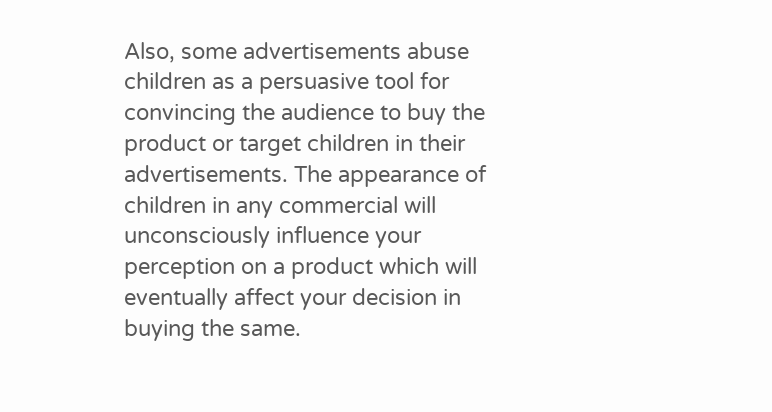Also, some advertisements abuse children as a persuasive tool for convincing the audience to buy the product or target children in their advertisements. The appearance of children in any commercial will unconsciously influence your perception on a product which will eventually affect your decision in buying the same.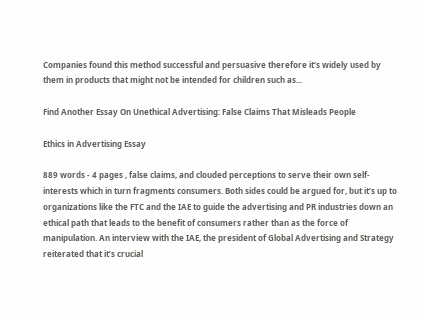Companies found this method successful and persuasive therefore it’s widely used by them in products that might not be intended for children such as...

Find Another Essay On Unethical Advertising: False Claims That Misleads People

Ethics in Advertising Essay

889 words - 4 pages , false claims, and clouded perceptions to serve their own self-interests which in turn fragments consumers. Both sides could be argued for, but it’s up to organizations like the FTC and the IAE to guide the advertising and PR industries down an ethical path that leads to the benefit of consumers rather than as the force of manipulation. An interview with the IAE, the president of Global Advertising and Strategy reiterated that it’s crucial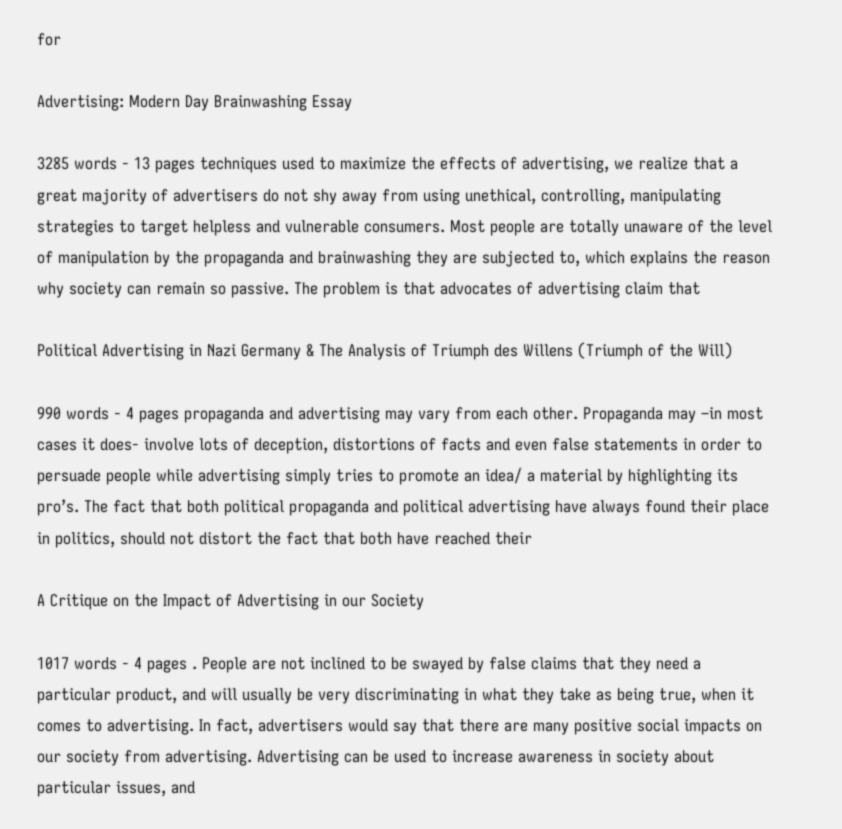for

Advertising: Modern Day Brainwashing Essay

3285 words - 13 pages techniques used to maximize the effects of advertising, we realize that a great majority of advertisers do not shy away from using unethical, controlling, manipulating strategies to target helpless and vulnerable consumers. Most people are totally unaware of the level of manipulation by the propaganda and brainwashing they are subjected to, which explains the reason why society can remain so passive. The problem is that advocates of advertising claim that

Political Advertising in Nazi Germany & The Analysis of Triumph des Willens (Triumph of the Will)

990 words - 4 pages propaganda and advertising may vary from each other. Propaganda may –in most cases it does- involve lots of deception, distortions of facts and even false statements in order to persuade people while advertising simply tries to promote an idea/ a material by highlighting its pro’s. The fact that both political propaganda and political advertising have always found their place in politics, should not distort the fact that both have reached their

A Critique on the Impact of Advertising in our Society

1017 words - 4 pages . People are not inclined to be swayed by false claims that they need a particular product, and will usually be very discriminating in what they take as being true, when it comes to advertising. In fact, advertisers would say that there are many positive social impacts on our society from advertising. Advertising can be used to increase awareness in society about particular issues, and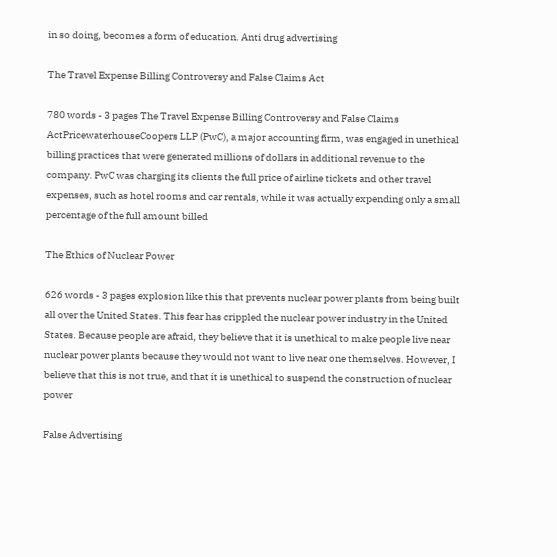in so doing, becomes a form of education. Anti drug advertising

The Travel Expense Billing Controversy and False Claims Act

780 words - 3 pages The Travel Expense Billing Controversy and False Claims ActPricewaterhouseCoopers LLP (PwC), a major accounting firm, was engaged in unethical billing practices that were generated millions of dollars in additional revenue to the company. PwC was charging its clients the full price of airline tickets and other travel expenses, such as hotel rooms and car rentals, while it was actually expending only a small percentage of the full amount billed

The Ethics of Nuclear Power

626 words - 3 pages explosion like this that prevents nuclear power plants from being built all over the United States. This fear has crippled the nuclear power industry in the United States. Because people are afraid, they believe that it is unethical to make people live near nuclear power plants because they would not want to live near one themselves. However, I believe that this is not true, and that it is unethical to suspend the construction of nuclear power

False Advertising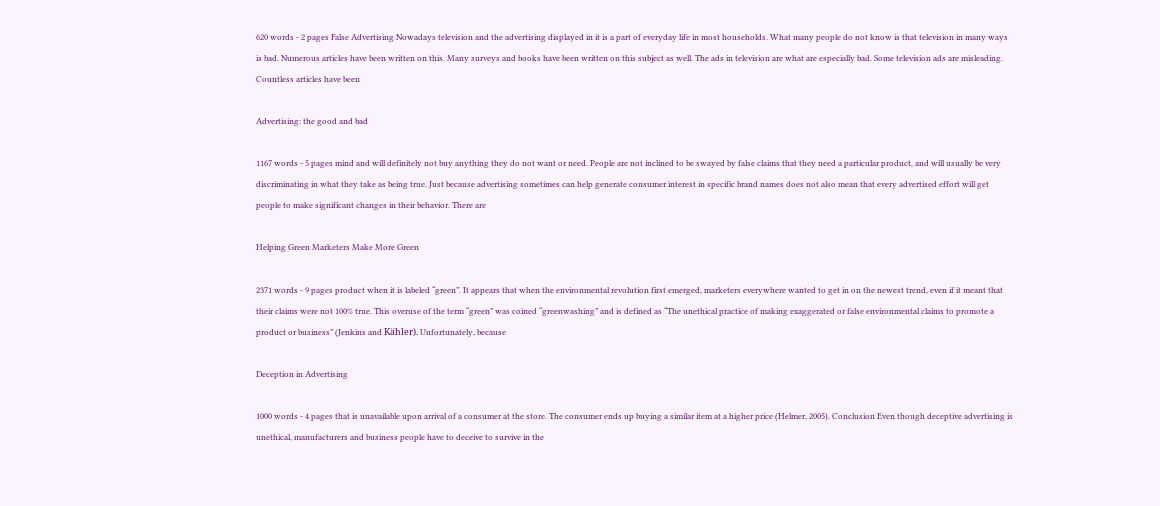620 words - 2 pages False Advertising Nowadays television and the advertising displayed in it is a part of everyday life in most households. What many people do not know is that television in many ways is bad. Numerous articles have been written on this. Many surveys and books have been written on this subject as well. The ads in television are what are especially bad. Some television ads are misleading.      Countless articles have been

Advertising: the good and bad

1167 words - 5 pages mind and will definitely not buy anything they do not want or need. People are not inclined to be swayed by false claims that they need a particular product, and will usually be very discriminating in what they take as being true. Just because advertising sometimes can help generate consumer interest in specific brand names does not also mean that every advertised effort will get people to make significant changes in their behavior. There are

Helping Green Marketers Make More Green

2371 words - 9 pages product when it is labeled “green”. It appears that when the environmental revolution first emerged, marketers everywhere wanted to get in on the newest trend, even if it meant that their claims were not 100% true. This overuse of the term “green” was coined “greenwashing” and is defined as “The unethical practice of making exaggerated or false environmental claims to promote a product or business” (Jenkins and Kähler). Unfortunately, because

Deception in Advertising

1000 words - 4 pages that is unavailable upon arrival of a consumer at the store. The consumer ends up buying a similar item at a higher price (Helmer, 2005). Conclusion Even though deceptive advertising is unethical, manufacturers and business people have to deceive to survive in the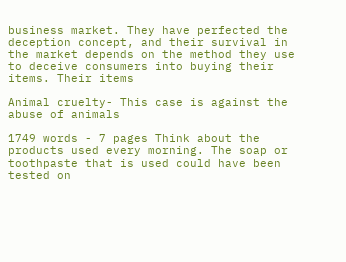business market. They have perfected the deception concept, and their survival in the market depends on the method they use to deceive consumers into buying their items. Their items

Animal cruelty- This case is against the abuse of animals

1749 words - 7 pages Think about the products used every morning. The soap or toothpaste that is used could have been tested on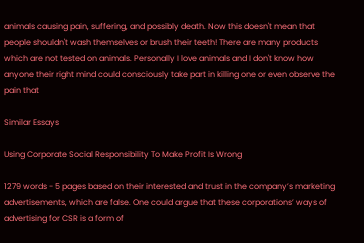animals causing pain, suffering, and possibly death. Now this doesn't mean that people shouldn't wash themselves or brush their teeth! There are many products which are not tested on animals. Personally I love animals and I don't know how anyone their right mind could consciously take part in killing one or even observe the pain that

Similar Essays

Using Corporate Social Responsibility To Make Profit Is Wrong

1279 words - 5 pages based on their interested and trust in the company’s marketing advertisements, which are false. One could argue that these corporations’ ways of advertising for CSR is a form of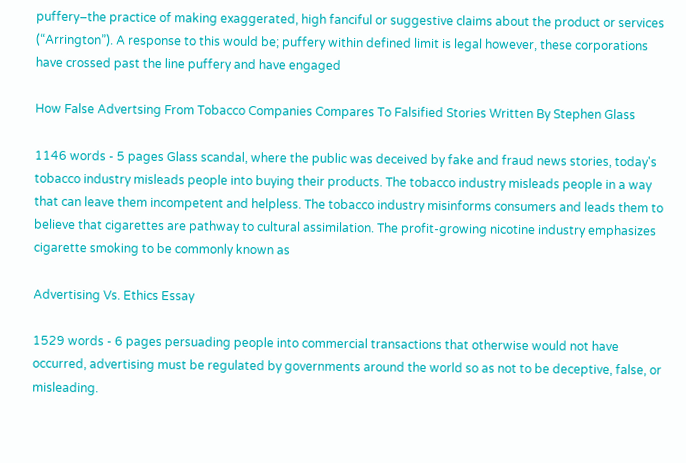puffery–the practice of making exaggerated, high fanciful or suggestive claims about the product or services (“Arrington”). A response to this would be; puffery within defined limit is legal however, these corporations have crossed past the line puffery and have engaged

How False Advertsing From Tobacco Companies Compares To Falsified Stories Written By Stephen Glass

1146 words - 5 pages Glass scandal, where the public was deceived by fake and fraud news stories, today's tobacco industry misleads people into buying their products. The tobacco industry misleads people in a way that can leave them incompetent and helpless. The tobacco industry misinforms consumers and leads them to believe that cigarettes are pathway to cultural assimilation. The profit-growing nicotine industry emphasizes cigarette smoking to be commonly known as

Advertising Vs. Ethics Essay

1529 words - 6 pages persuading people into commercial transactions that otherwise would not have occurred, advertising must be regulated by governments around the world so as not to be deceptive, false, or misleading.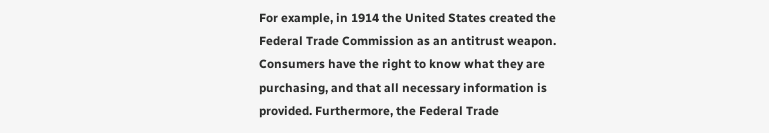For example, in 1914 the United States created the Federal Trade Commission as an antitrust weapon. Consumers have the right to know what they are purchasing, and that all necessary information is provided. Furthermore, the Federal Trade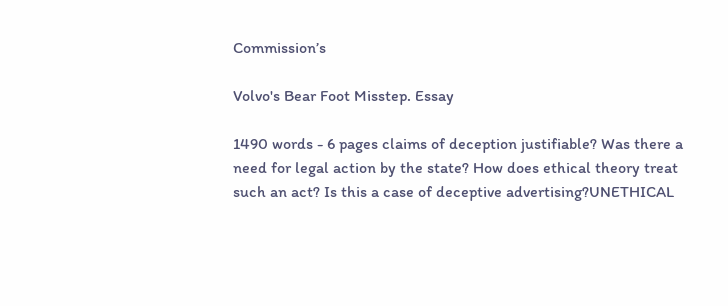Commission’s

Volvo's Bear Foot Misstep. Essay

1490 words - 6 pages claims of deception justifiable? Was there a need for legal action by the state? How does ethical theory treat such an act? Is this a case of deceptive advertising?UNETHICAL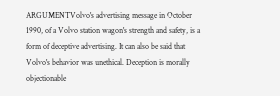ARGUMENTVolvo's advertising message in October 1990, of a Volvo station wagon's strength and safety, is a form of deceptive advertising. It can also be said that Volvo's behavior was unethical. Deception is morally objectionable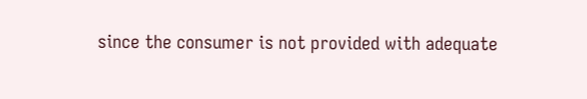since the consumer is not provided with adequate